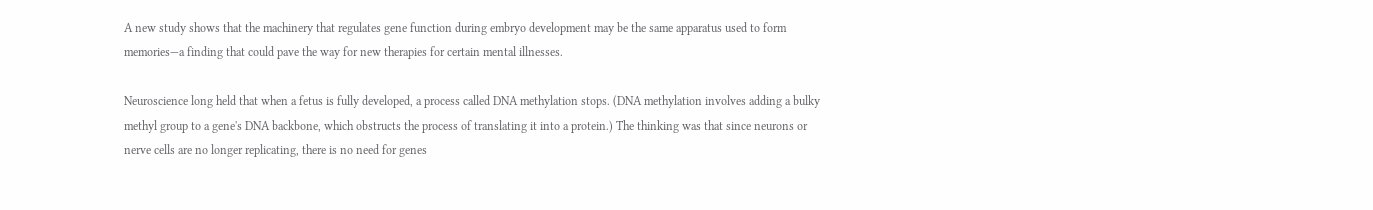A new study shows that the machinery that regulates gene function during embryo development may be the same apparatus used to form memories—a finding that could pave the way for new therapies for certain mental illnesses.

Neuroscience long held that when a fetus is fully developed, a process called DNA methylation stops. (DNA methylation involves adding a bulky methyl group to a gene's DNA backbone, which obstructs the process of translating it into a protein.) The thinking was that since neurons or nerve cells are no longer replicating, there is no need for genes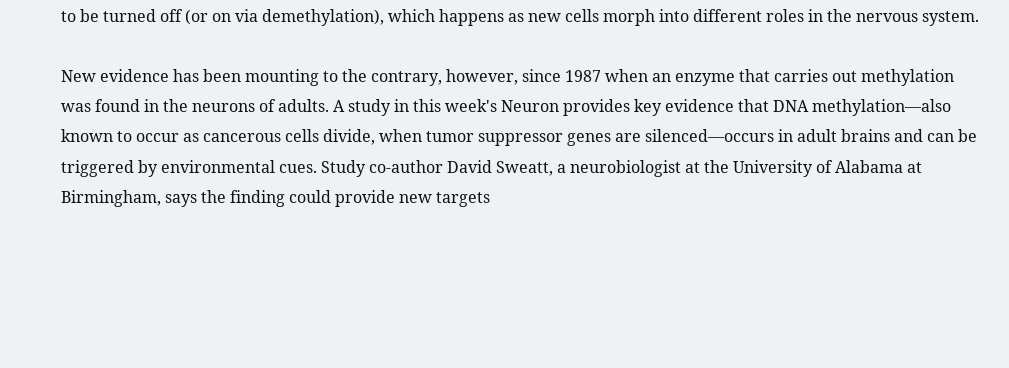to be turned off (or on via demethylation), which happens as new cells morph into different roles in the nervous system.

New evidence has been mounting to the contrary, however, since 1987 when an enzyme that carries out methylation was found in the neurons of adults. A study in this week's Neuron provides key evidence that DNA methylation—also known to occur as cancerous cells divide, when tumor suppressor genes are silenced—occurs in adult brains and can be triggered by environmental cues. Study co-author David Sweatt, a neurobiologist at the University of Alabama at Birmingham, says the finding could provide new targets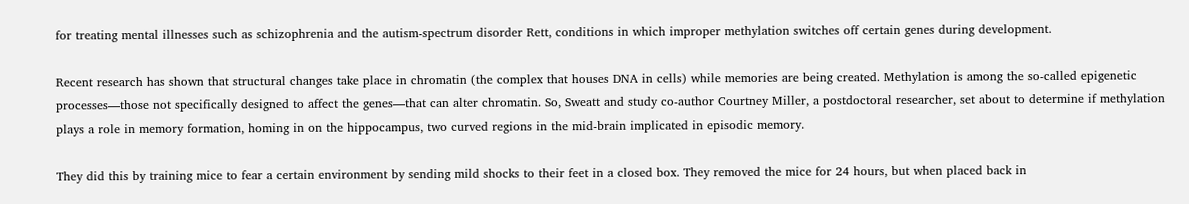for treating mental illnesses such as schizophrenia and the autism-spectrum disorder Rett, conditions in which improper methylation switches off certain genes during development.

Recent research has shown that structural changes take place in chromatin (the complex that houses DNA in cells) while memories are being created. Methylation is among the so-called epigenetic processes—those not specifically designed to affect the genes—that can alter chromatin. So, Sweatt and study co-author Courtney Miller, a postdoctoral researcher, set about to determine if methylation plays a role in memory formation, homing in on the hippocampus, two curved regions in the mid-brain implicated in episodic memory.

They did this by training mice to fear a certain environment by sending mild shocks to their feet in a closed box. They removed the mice for 24 hours, but when placed back in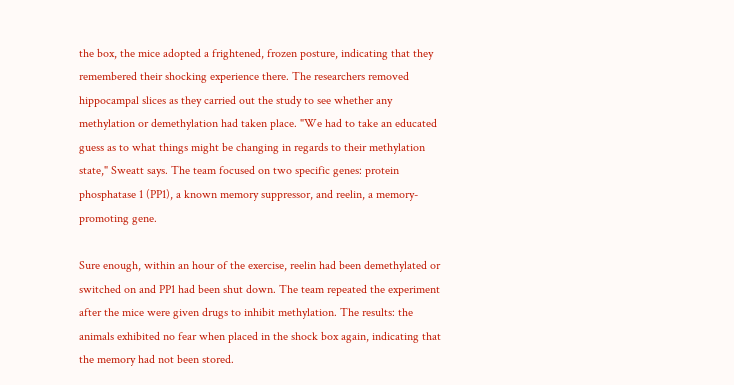the box, the mice adopted a frightened, frozen posture, indicating that they remembered their shocking experience there. The researchers removed hippocampal slices as they carried out the study to see whether any methylation or demethylation had taken place. "We had to take an educated guess as to what things might be changing in regards to their methylation state," Sweatt says. The team focused on two specific genes: protein phosphatase 1 (PP1), a known memory suppressor, and reelin, a memory-promoting gene.

Sure enough, within an hour of the exercise, reelin had been demethylated or switched on and PP1 had been shut down. The team repeated the experiment after the mice were given drugs to inhibit methylation. The results: the animals exhibited no fear when placed in the shock box again, indicating that the memory had not been stored.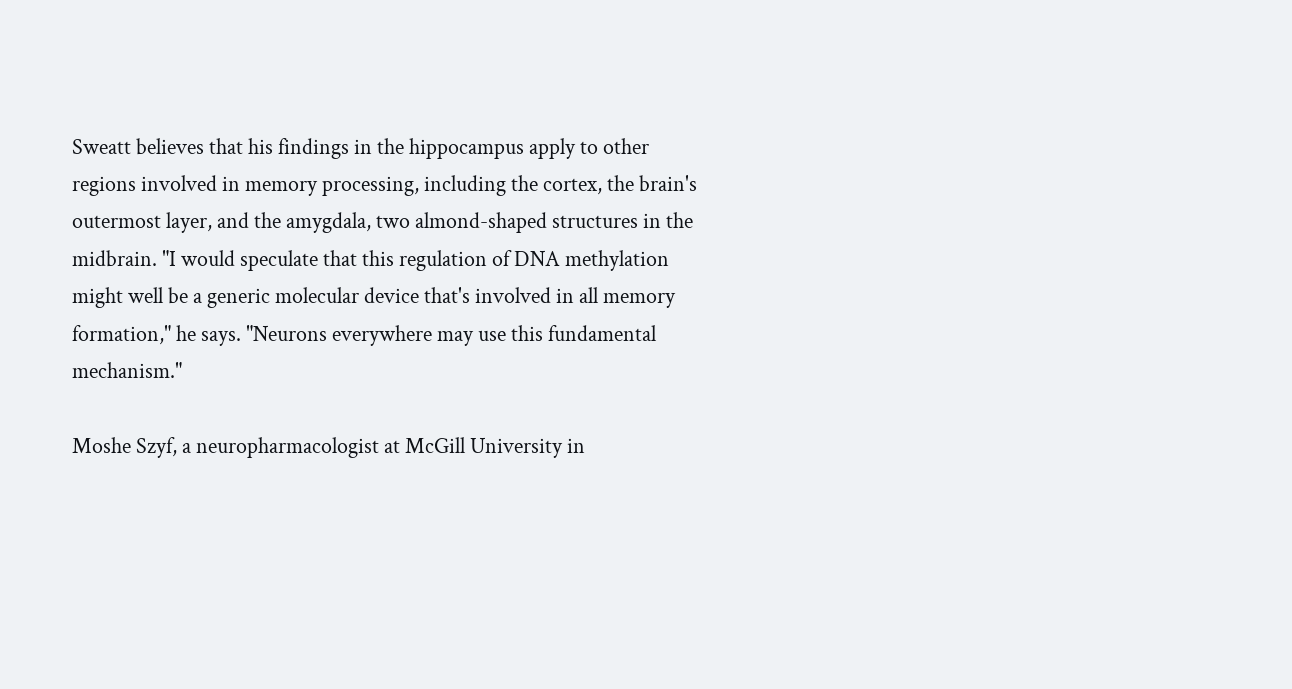Sweatt believes that his findings in the hippocampus apply to other regions involved in memory processing, including the cortex, the brain's outermost layer, and the amygdala, two almond-shaped structures in the midbrain. "I would speculate that this regulation of DNA methylation might well be a generic molecular device that's involved in all memory formation," he says. "Neurons everywhere may use this fundamental mechanism."

Moshe Szyf, a neuropharmacologist at McGill University in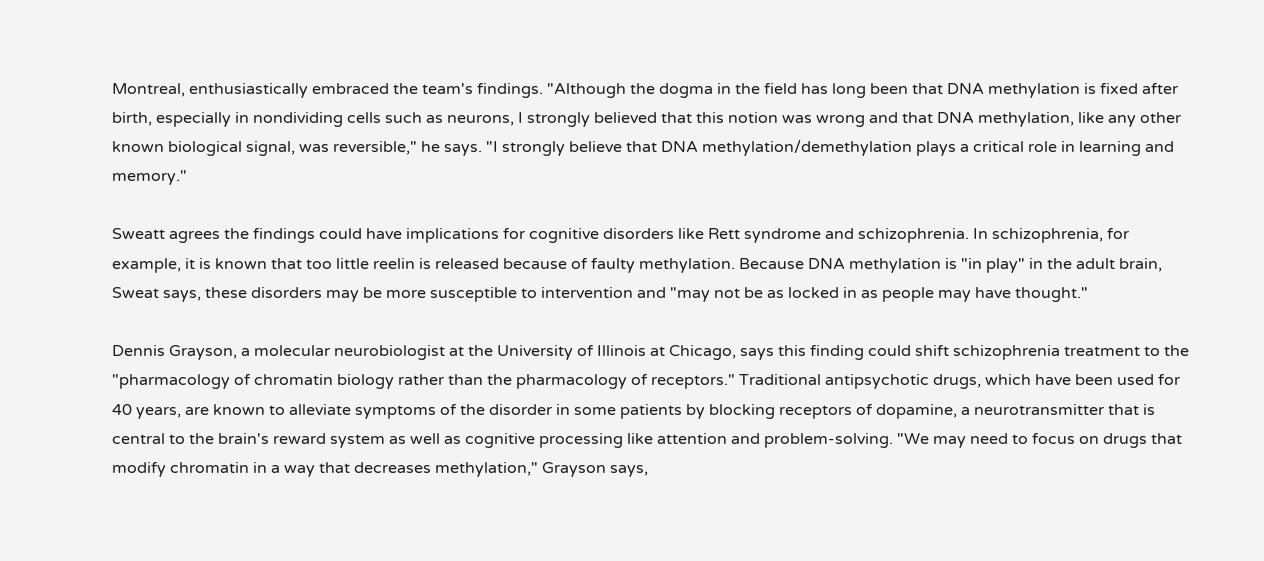Montreal, enthusiastically embraced the team's findings. "Although the dogma in the field has long been that DNA methylation is fixed after birth, especially in nondividing cells such as neurons, I strongly believed that this notion was wrong and that DNA methylation, like any other known biological signal, was reversible," he says. "I strongly believe that DNA methylation/demethylation plays a critical role in learning and memory."

Sweatt agrees the findings could have implications for cognitive disorders like Rett syndrome and schizophrenia. In schizophrenia, for example, it is known that too little reelin is released because of faulty methylation. Because DNA methylation is "in play" in the adult brain, Sweat says, these disorders may be more susceptible to intervention and "may not be as locked in as people may have thought."

Dennis Grayson, a molecular neurobiologist at the University of Illinois at Chicago, says this finding could shift schizophrenia treatment to the "pharmacology of chromatin biology rather than the pharmacology of receptors." Traditional antipsychotic drugs, which have been used for 40 years, are known to alleviate symptoms of the disorder in some patients by blocking receptors of dopamine, a neurotransmitter that is central to the brain's reward system as well as cognitive processing like attention and problem-solving. "We may need to focus on drugs that modify chromatin in a way that decreases methylation," Grayson says,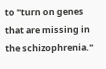to "turn on genes that are missing in the schizophrenia."